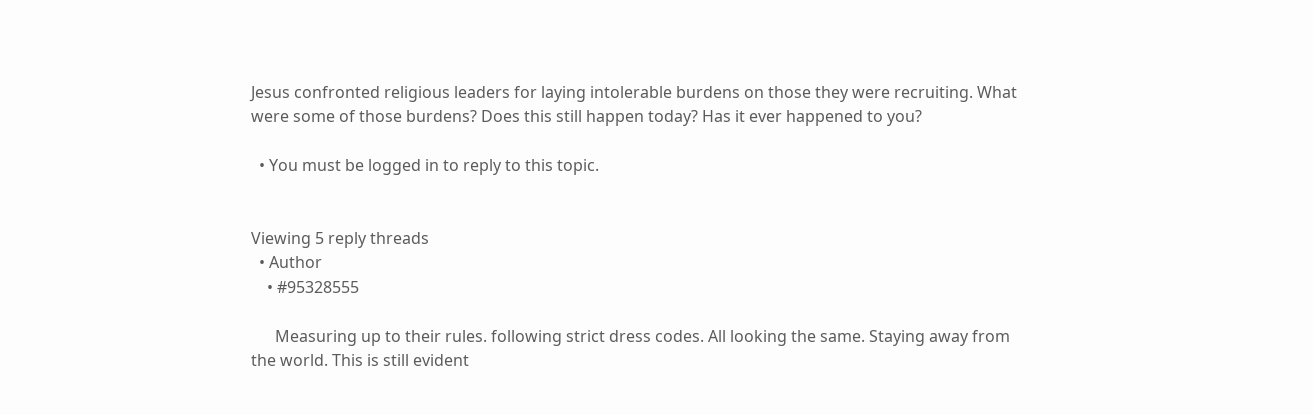Jesus confronted religious leaders for laying intolerable burdens on those they were recruiting. What were some of those burdens? Does this still happen today? Has it ever happened to you?

  • You must be logged in to reply to this topic.


Viewing 5 reply threads
  • Author
    • #95328555

      Measuring up to their rules. following strict dress codes. All looking the same. Staying away from the world. This is still evident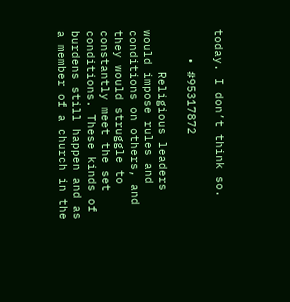today. I don’t think so.

    • #95317872

      Religious leaders would impose rules and conditions on others, and they would struggle to constantly meet the set conditions. These kinds of burdens still happen and as a member of a church in the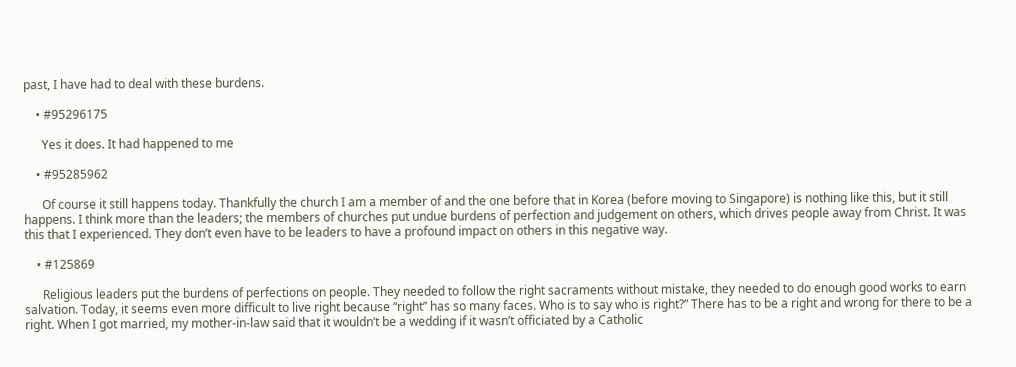past, I have had to deal with these burdens.

    • #95296175

      Yes it does. It had happened to me

    • #95285962

      Of course it still happens today. Thankfully the church I am a member of and the one before that in Korea (before moving to Singapore) is nothing like this, but it still happens. I think more than the leaders; the members of churches put undue burdens of perfection and judgement on others, which drives people away from Christ. It was this that I experienced. They don’t even have to be leaders to have a profound impact on others in this negative way.

    • #125869

      Religious leaders put the burdens of perfections on people. They needed to follow the right sacraments without mistake, they needed to do enough good works to earn salvation. Today, it seems even more difficult to live right because “right” has so many faces. Who is to say who is right?” There has to be a right and wrong for there to be a right. When I got married, my mother-in-law said that it wouldn’t be a wedding if it wasn’t officiated by a Catholic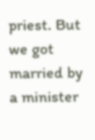priest. But we got married by a minister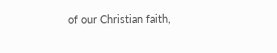of our Christian faith,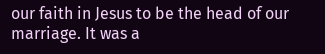our faith in Jesus to be the head of our marriage. It was a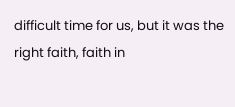difficult time for us, but it was the right faith, faith in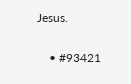Jesus.

    • #93421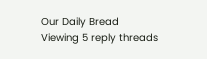Our Daily Bread
Viewing 5 reply threads